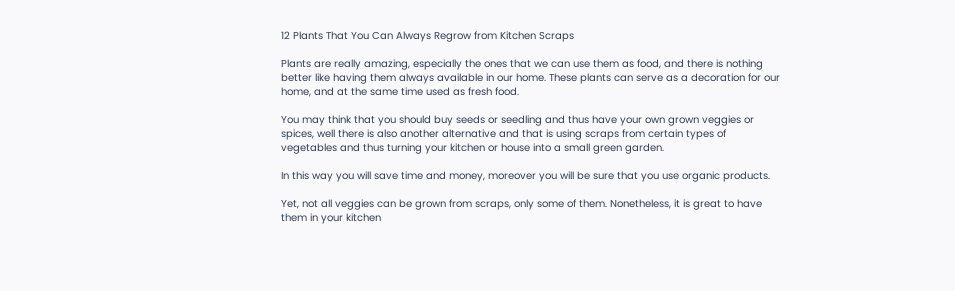12 Plants That You Can Always Regrow from Kitchen Scraps

Plants are really amazing, especially the ones that we can use them as food, and there is nothing better like having them always available in our home. These plants can serve as a decoration for our home, and at the same time used as fresh food.

You may think that you should buy seeds or seedling and thus have your own grown veggies or spices, well there is also another alternative and that is using scraps from certain types of vegetables and thus turning your kitchen or house into a small green garden.

In this way you will save time and money, moreover you will be sure that you use organic products.

Yet, not all veggies can be grown from scraps, only some of them. Nonetheless, it is great to have them in your kitchen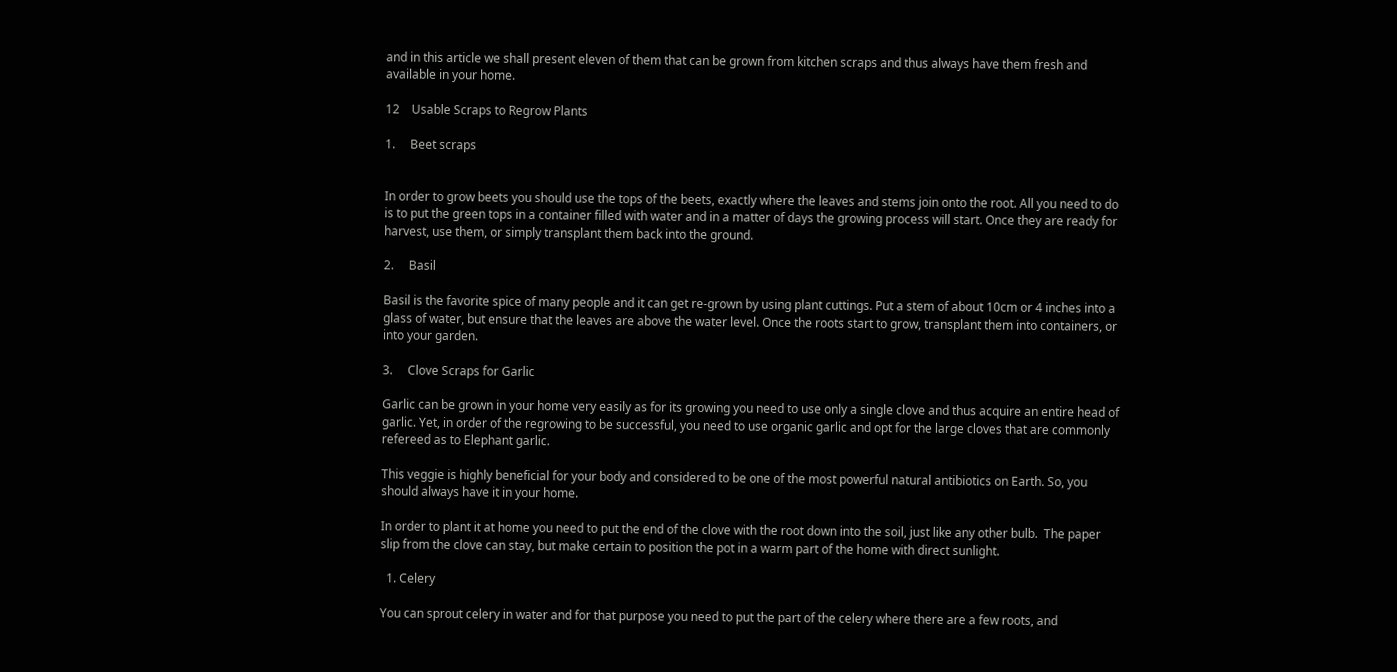and in this article we shall present eleven of them that can be grown from kitchen scraps and thus always have them fresh and available in your home.

12    Usable Scraps to Regrow Plants

1.     Beet scraps


In order to grow beets you should use the tops of the beets, exactly where the leaves and stems join onto the root. All you need to do is to put the green tops in a container filled with water and in a matter of days the growing process will start. Once they are ready for harvest, use them, or simply transplant them back into the ground.

2.     Basil

Basil is the favorite spice of many people and it can get re-grown by using plant cuttings. Put a stem of about 10cm or 4 inches into a glass of water, but ensure that the leaves are above the water level. Once the roots start to grow, transplant them into containers, or into your garden.

3.     Clove Scraps for Garlic

Garlic can be grown in your home very easily as for its growing you need to use only a single clove and thus acquire an entire head of garlic. Yet, in order of the regrowing to be successful, you need to use organic garlic and opt for the large cloves that are commonly refereed as to Elephant garlic.

This veggie is highly beneficial for your body and considered to be one of the most powerful natural antibiotics on Earth. So, you should always have it in your home.

In order to plant it at home you need to put the end of the clove with the root down into the soil, just like any other bulb.  The paper slip from the clove can stay, but make certain to position the pot in a warm part of the home with direct sunlight.

  1. Celery

You can sprout celery in water and for that purpose you need to put the part of the celery where there are a few roots, and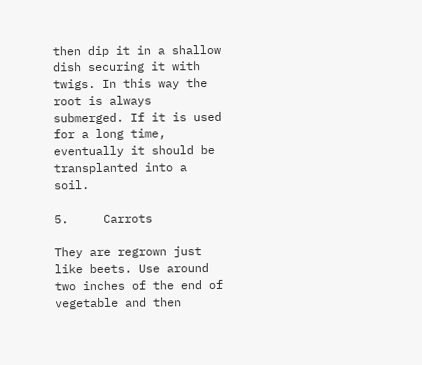then dip it in a shallow dish securing it with twigs. In this way the root is always submerged. If it is used for a long time, eventually it should be transplanted into a soil.

5.     Carrots

They are regrown just like beets. Use around two inches of the end of vegetable and then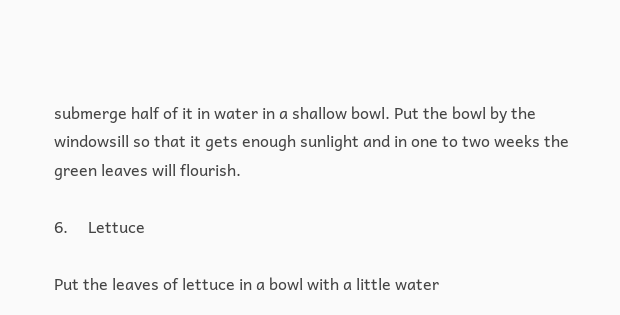submerge half of it in water in a shallow bowl. Put the bowl by the windowsill so that it gets enough sunlight and in one to two weeks the green leaves will flourish.

6.     Lettuce

Put the leaves of lettuce in a bowl with a little water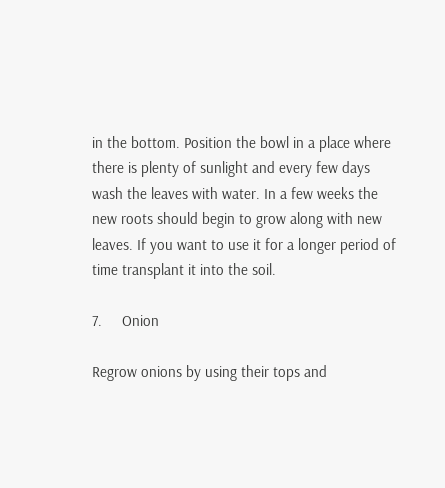in the bottom. Position the bowl in a place where there is plenty of sunlight and every few days wash the leaves with water. In a few weeks the new roots should begin to grow along with new leaves. If you want to use it for a longer period of time transplant it into the soil.

7.     Onion

Regrow onions by using their tops and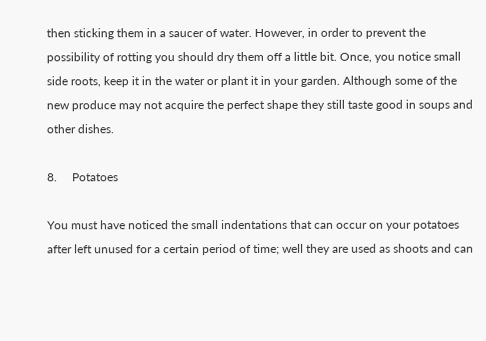then sticking them in a saucer of water. However, in order to prevent the possibility of rotting you should dry them off a little bit. Once, you notice small side roots, keep it in the water or plant it in your garden. Although some of the new produce may not acquire the perfect shape they still taste good in soups and other dishes.

8.     Potatoes

You must have noticed the small indentations that can occur on your potatoes after left unused for a certain period of time; well they are used as shoots and can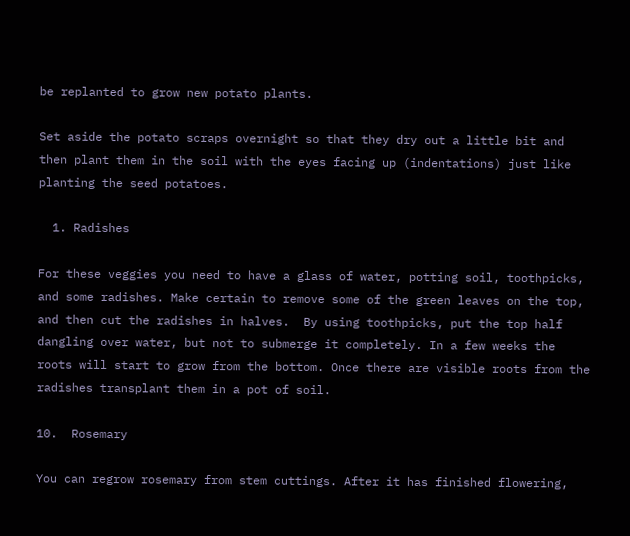be replanted to grow new potato plants.

Set aside the potato scraps overnight so that they dry out a little bit and then plant them in the soil with the eyes facing up (indentations) just like planting the seed potatoes.

  1. Radishes

For these veggies you need to have a glass of water, potting soil, toothpicks, and some radishes. Make certain to remove some of the green leaves on the top, and then cut the radishes in halves.  By using toothpicks, put the top half dangling over water, but not to submerge it completely. In a few weeks the roots will start to grow from the bottom. Once there are visible roots from the radishes transplant them in a pot of soil.

10.  Rosemary

You can regrow rosemary from stem cuttings. After it has finished flowering,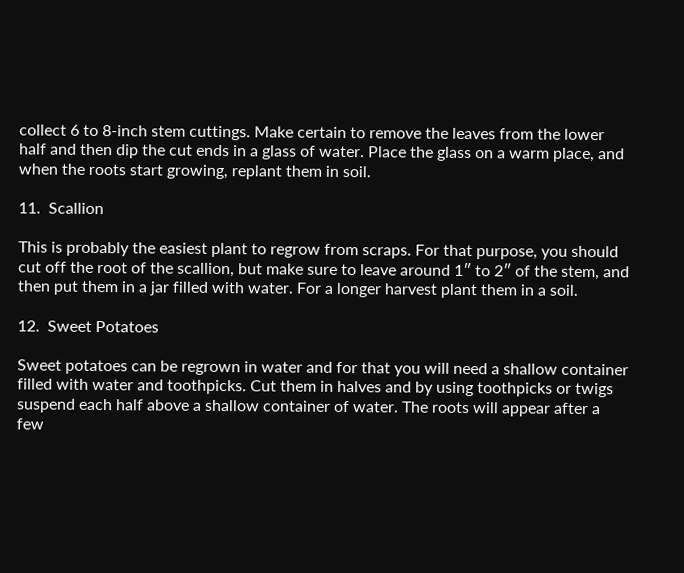collect 6 to 8-inch stem cuttings. Make certain to remove the leaves from the lower half and then dip the cut ends in a glass of water. Place the glass on a warm place, and when the roots start growing, replant them in soil.

11.  Scallion

This is probably the easiest plant to regrow from scraps. For that purpose, you should cut off the root of the scallion, but make sure to leave around 1″ to 2″ of the stem, and then put them in a jar filled with water. For a longer harvest plant them in a soil.

12.  Sweet Potatoes

Sweet potatoes can be regrown in water and for that you will need a shallow container filled with water and toothpicks. Cut them in halves and by using toothpicks or twigs suspend each half above a shallow container of water. The roots will appear after a few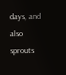days, and also sprouts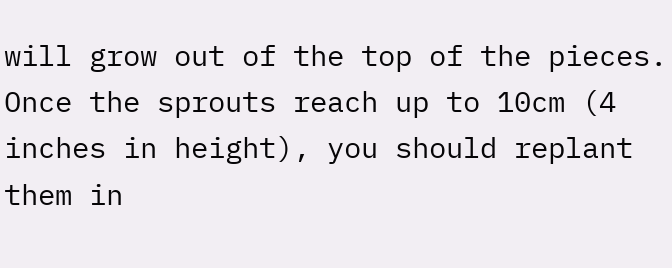will grow out of the top of the pieces. Once the sprouts reach up to 10cm (4 inches in height), you should replant them in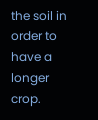the soil in order to have a longer crop.